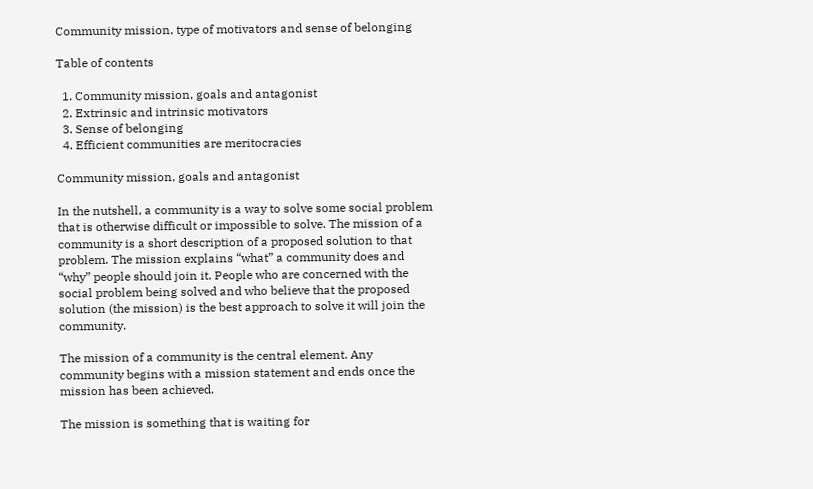Community mission, type of motivators and sense of belonging

Table of contents

  1. Community mission, goals and antagonist
  2. Extrinsic and intrinsic motivators
  3. Sense of belonging
  4. Efficient communities are meritocracies

Community mission, goals and antagonist

In the nutshell, a community is a way to solve some social problem that is otherwise difficult or impossible to solve. The mission of a community is a short description of a proposed solution to that problem. The mission explains “what” a community does and “why” people should join it. People who are concerned with the social problem being solved and who believe that the proposed solution (the mission) is the best approach to solve it will join the community.

The mission of a community is the central element. Any community begins with a mission statement and ends once the mission has been achieved.

The mission is something that is waiting for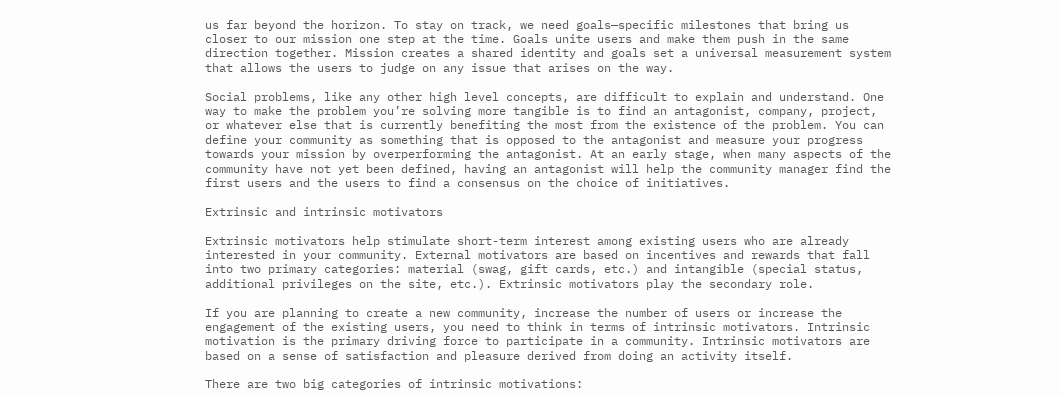us far beyond the horizon. To stay on track, we need goals—specific milestones that bring us closer to our mission one step at the time. Goals unite users and make them push in the same direction together. Mission creates a shared identity and goals set a universal measurement system that allows the users to judge on any issue that arises on the way.

Social problems, like any other high level concepts, are difficult to explain and understand. One way to make the problem you’re solving more tangible is to find an antagonist, company, project, or whatever else that is currently benefiting the most from the existence of the problem. You can define your community as something that is opposed to the antagonist and measure your progress towards your mission by overperforming the antagonist. At an early stage, when many aspects of the community have not yet been defined, having an antagonist will help the community manager find the first users and the users to find a consensus on the choice of initiatives.

Extrinsic and intrinsic motivators

Extrinsic motivators help stimulate short-term interest among existing users who are already interested in your community. External motivators are based on incentives and rewards that fall into two primary categories: material (swag, gift cards, etc.) and intangible (special status, additional privileges on the site, etc.). Extrinsic motivators play the secondary role.

If you are planning to create a new community, increase the number of users or increase the engagement of the existing users, you need to think in terms of intrinsic motivators. Intrinsic motivation is the primary driving force to participate in a community. Intrinsic motivators are based on a sense of satisfaction and pleasure derived from doing an activity itself.

There are two big categories of intrinsic motivations: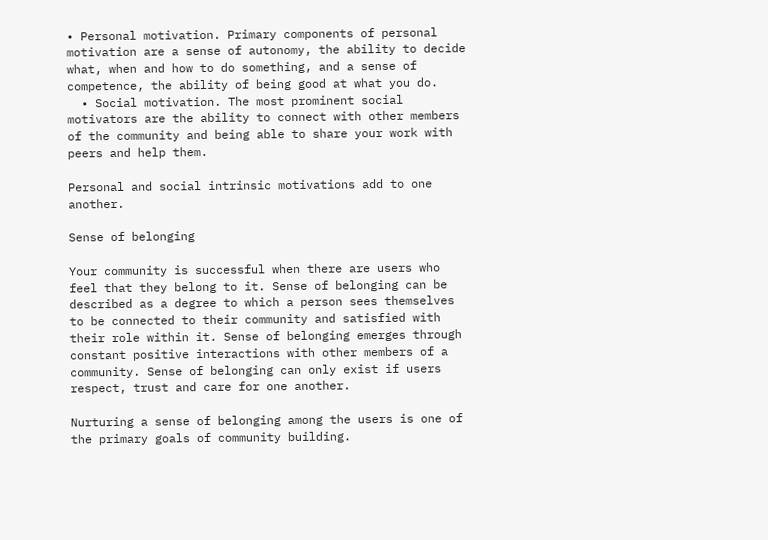• Personal motivation. Primary components of personal motivation are a sense of autonomy, the ability to decide what, when and how to do something, and a sense of competence, the ability of being good at what you do.
  • Social motivation. The most prominent social motivators are the ability to connect with other members of the community and being able to share your work with peers and help them.

Personal and social intrinsic motivations add to one another.

Sense of belonging

Your community is successful when there are users who feel that they belong to it. Sense of belonging can be described as a degree to which a person sees themselves to be connected to their community and satisfied with their role within it. Sense of belonging emerges through constant positive interactions with other members of a community. Sense of belonging can only exist if users respect, trust and care for one another.

Nurturing a sense of belonging among the users is one of the primary goals of community building.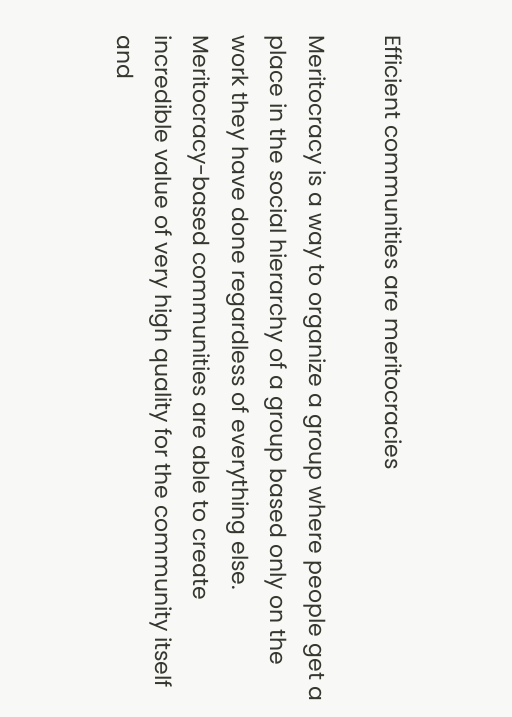Efficient communities are meritocracies

Meritocracy is a way to organize a group where people get a place in the social hierarchy of a group based only on the work they have done regardless of everything else. Meritocracy-based communities are able to create incredible value of very high quality for the community itself and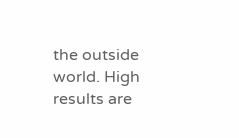the outside world. High results are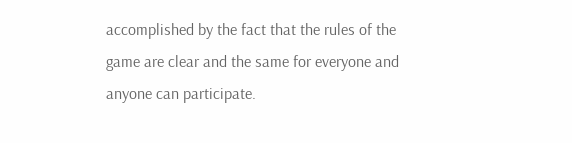accomplished by the fact that the rules of the game are clear and the same for everyone and anyone can participate.